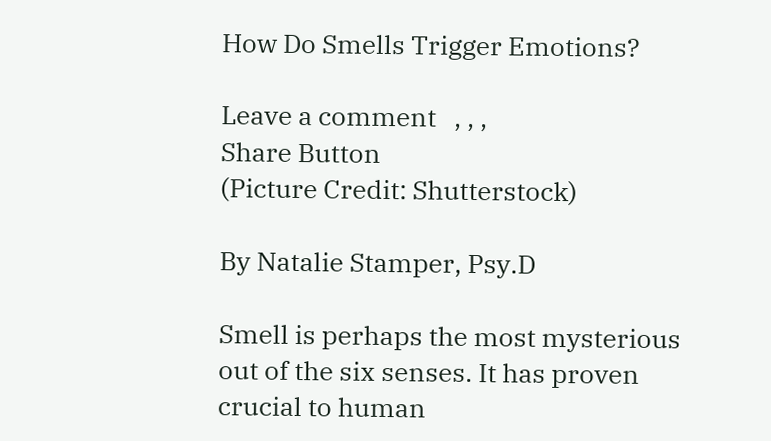How Do Smells Trigger Emotions?

Leave a comment   , , ,
Share Button
(Picture Credit: Shutterstock)

By Natalie Stamper, Psy.D

Smell is perhaps the most mysterious out of the six senses. It has proven crucial to human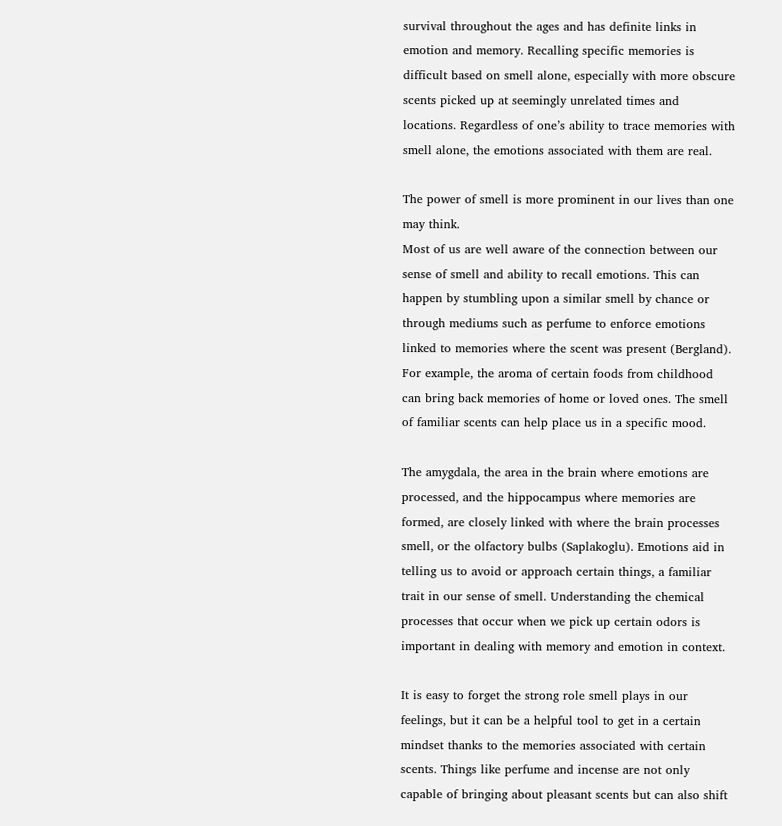survival throughout the ages and has definite links in emotion and memory. Recalling specific memories is difficult based on smell alone, especially with more obscure scents picked up at seemingly unrelated times and locations. Regardless of one’s ability to trace memories with smell alone, the emotions associated with them are real.

The power of smell is more prominent in our lives than one may think.
Most of us are well aware of the connection between our sense of smell and ability to recall emotions. This can happen by stumbling upon a similar smell by chance or through mediums such as perfume to enforce emotions linked to memories where the scent was present (Bergland). For example, the aroma of certain foods from childhood can bring back memories of home or loved ones. The smell of familiar scents can help place us in a specific mood.

The amygdala, the area in the brain where emotions are processed, and the hippocampus where memories are formed, are closely linked with where the brain processes smell, or the olfactory bulbs (Saplakoglu). Emotions aid in telling us to avoid or approach certain things, a familiar trait in our sense of smell. Understanding the chemical processes that occur when we pick up certain odors is important in dealing with memory and emotion in context.

It is easy to forget the strong role smell plays in our feelings, but it can be a helpful tool to get in a certain mindset thanks to the memories associated with certain scents. Things like perfume and incense are not only capable of bringing about pleasant scents but can also shift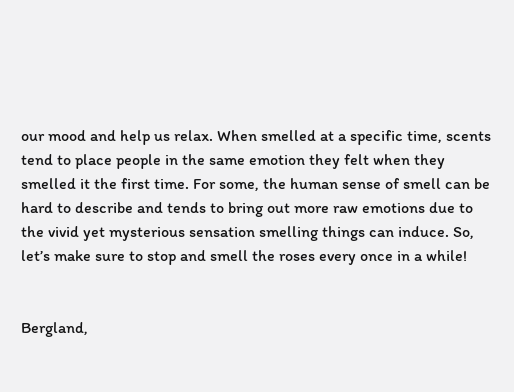our mood and help us relax. When smelled at a specific time, scents tend to place people in the same emotion they felt when they smelled it the first time. For some, the human sense of smell can be hard to describe and tends to bring out more raw emotions due to the vivid yet mysterious sensation smelling things can induce. So, let’s make sure to stop and smell the roses every once in a while!


Bergland,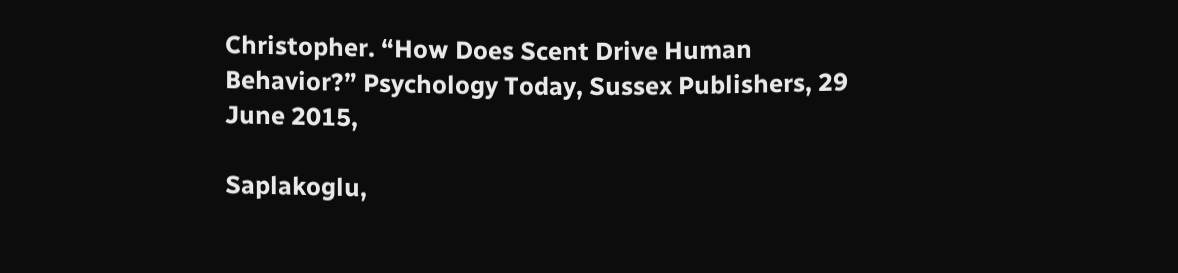Christopher. “How Does Scent Drive Human Behavior?” Psychology Today, Sussex Publishers, 29 June 2015,

Saplakoglu,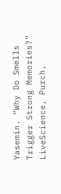Yasemin. “Why Do Smells Trigger Strong Memories?” LiveScience, Purch,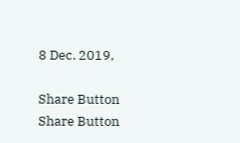8 Dec. 2019,

Share Button
Share Button